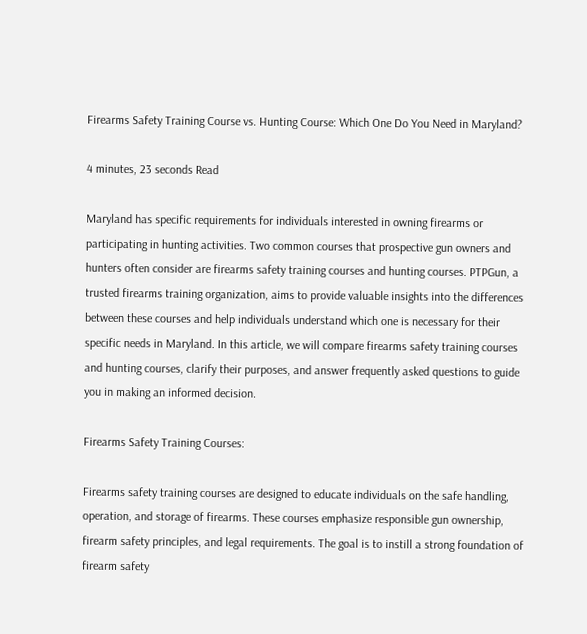Firearms Safety Training Course vs. Hunting Course: Which One Do You Need in Maryland?

4 minutes, 23 seconds Read

Maryland has specific requirements for individuals interested in owning firearms or participating in hunting activities. Two common courses that prospective gun owners and hunters often consider are firearms safety training courses and hunting courses. PTPGun, a trusted firearms training organization, aims to provide valuable insights into the differences between these courses and help individuals understand which one is necessary for their specific needs in Maryland. In this article, we will compare firearms safety training courses and hunting courses, clarify their purposes, and answer frequently asked questions to guide you in making an informed decision.

Firearms Safety Training Courses:

Firearms safety training courses are designed to educate individuals on the safe handling, operation, and storage of firearms. These courses emphasize responsible gun ownership, firearm safety principles, and legal requirements. The goal is to instill a strong foundation of firearm safety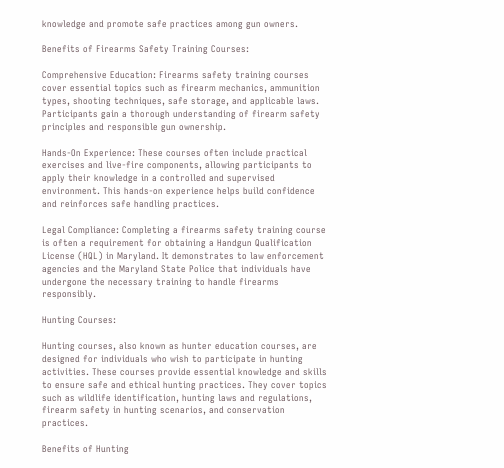knowledge and promote safe practices among gun owners.

Benefits of Firearms Safety Training Courses:

Comprehensive Education: Firearms safety training courses cover essential topics such as firearm mechanics, ammunition types, shooting techniques, safe storage, and applicable laws. Participants gain a thorough understanding of firearm safety principles and responsible gun ownership.

Hands-On Experience: These courses often include practical exercises and live-fire components, allowing participants to apply their knowledge in a controlled and supervised environment. This hands-on experience helps build confidence and reinforces safe handling practices.

Legal Compliance: Completing a firearms safety training course is often a requirement for obtaining a Handgun Qualification License (HQL) in Maryland. It demonstrates to law enforcement agencies and the Maryland State Police that individuals have undergone the necessary training to handle firearms responsibly.

Hunting Courses:

Hunting courses, also known as hunter education courses, are designed for individuals who wish to participate in hunting activities. These courses provide essential knowledge and skills to ensure safe and ethical hunting practices. They cover topics such as wildlife identification, hunting laws and regulations, firearm safety in hunting scenarios, and conservation practices.

Benefits of Hunting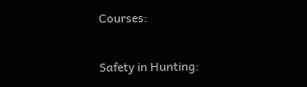Courses:

Safety in Hunting: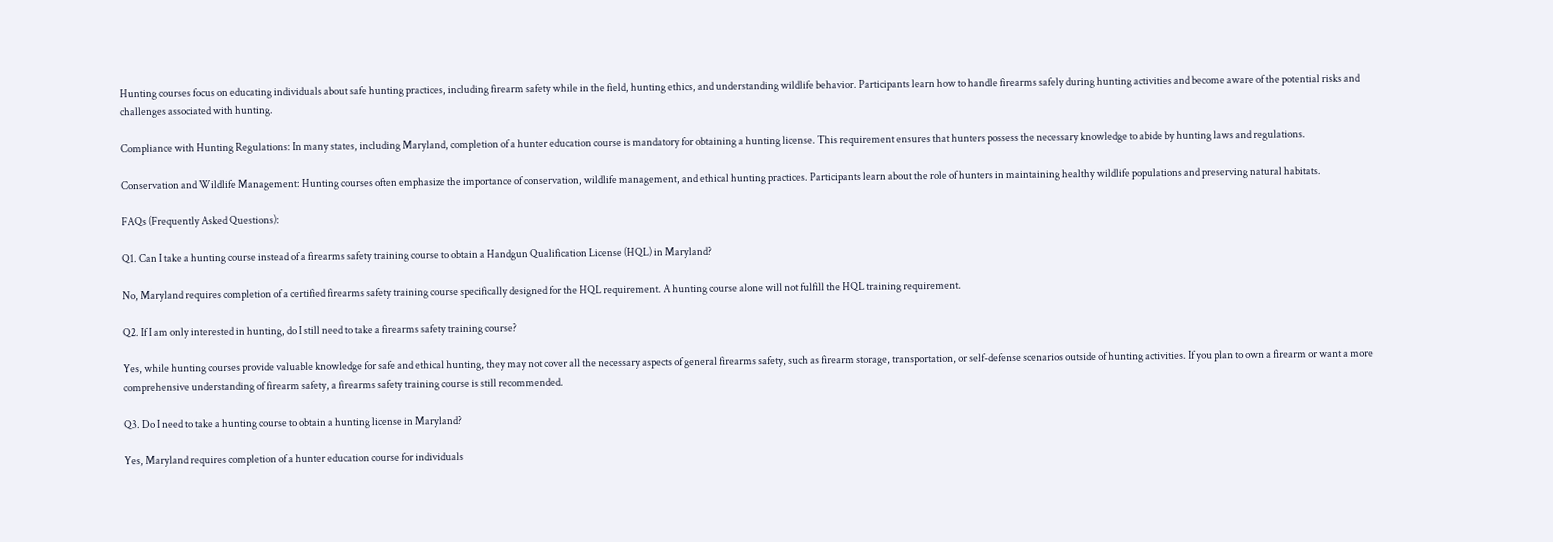Hunting courses focus on educating individuals about safe hunting practices, including firearm safety while in the field, hunting ethics, and understanding wildlife behavior. Participants learn how to handle firearms safely during hunting activities and become aware of the potential risks and challenges associated with hunting.

Compliance with Hunting Regulations: In many states, including Maryland, completion of a hunter education course is mandatory for obtaining a hunting license. This requirement ensures that hunters possess the necessary knowledge to abide by hunting laws and regulations.

Conservation and Wildlife Management: Hunting courses often emphasize the importance of conservation, wildlife management, and ethical hunting practices. Participants learn about the role of hunters in maintaining healthy wildlife populations and preserving natural habitats.

FAQs (Frequently Asked Questions):

Q1. Can I take a hunting course instead of a firearms safety training course to obtain a Handgun Qualification License (HQL) in Maryland?

No, Maryland requires completion of a certified firearms safety training course specifically designed for the HQL requirement. A hunting course alone will not fulfill the HQL training requirement.

Q2. If I am only interested in hunting, do I still need to take a firearms safety training course?

Yes, while hunting courses provide valuable knowledge for safe and ethical hunting, they may not cover all the necessary aspects of general firearms safety, such as firearm storage, transportation, or self-defense scenarios outside of hunting activities. If you plan to own a firearm or want a more comprehensive understanding of firearm safety, a firearms safety training course is still recommended.

Q3. Do I need to take a hunting course to obtain a hunting license in Maryland?

Yes, Maryland requires completion of a hunter education course for individuals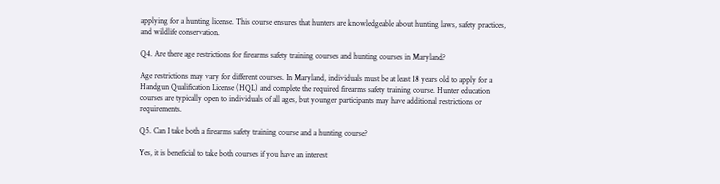applying for a hunting license. This course ensures that hunters are knowledgeable about hunting laws, safety practices, and wildlife conservation.

Q4. Are there age restrictions for firearms safety training courses and hunting courses in Maryland?

Age restrictions may vary for different courses. In Maryland, individuals must be at least 18 years old to apply for a Handgun Qualification License (HQL) and complete the required firearms safety training course. Hunter education courses are typically open to individuals of all ages, but younger participants may have additional restrictions or requirements.

Q5. Can I take both a firearms safety training course and a hunting course?

Yes, it is beneficial to take both courses if you have an interest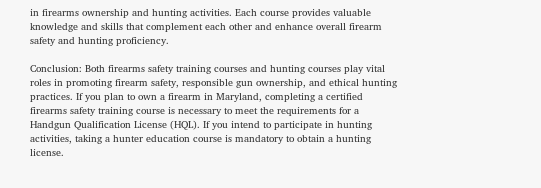in firearms ownership and hunting activities. Each course provides valuable knowledge and skills that complement each other and enhance overall firearm safety and hunting proficiency.

Conclusion: Both firearms safety training courses and hunting courses play vital roles in promoting firearm safety, responsible gun ownership, and ethical hunting practices. If you plan to own a firearm in Maryland, completing a certified firearms safety training course is necessary to meet the requirements for a Handgun Qualification License (HQL). If you intend to participate in hunting activities, taking a hunter education course is mandatory to obtain a hunting license.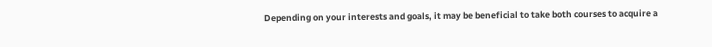Depending on your interests and goals, it may be beneficial to take both courses to acquire a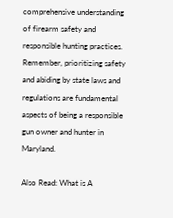comprehensive understanding of firearm safety and responsible hunting practices. Remember, prioritizing safety and abiding by state laws and regulations are fundamental aspects of being a responsible gun owner and hunter in Maryland.

Also Read: What is A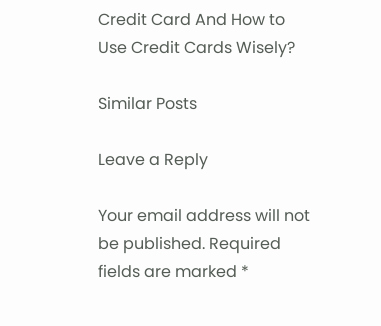Credit Card And How to Use Credit Cards Wisely?

Similar Posts

Leave a Reply

Your email address will not be published. Required fields are marked *